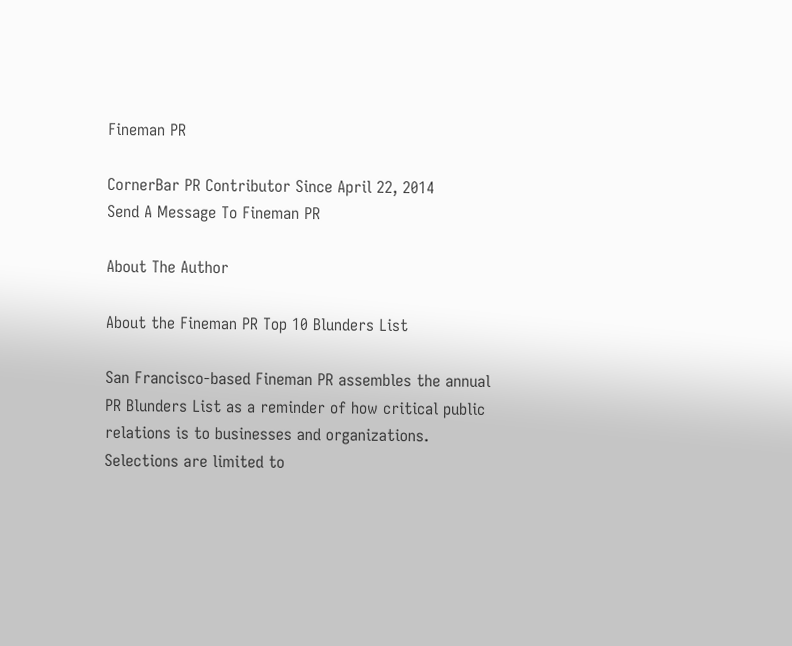Fineman PR

CornerBar PR Contributor Since April 22, 2014
Send A Message To Fineman PR

About The Author

About the Fineman PR Top 10 Blunders List

San Francisco-based Fineman PR assembles the annual PR Blunders List as a reminder of how critical public relations is to businesses and organizations. Selections are limited to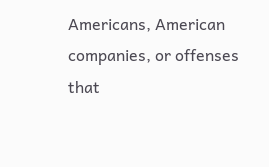Americans, American companies, or offenses that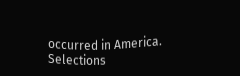occurred in America. Selections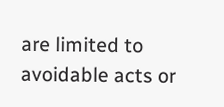are limited to avoidable acts or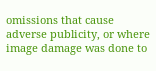omissions that cause adverse publicity, or where image damage was done to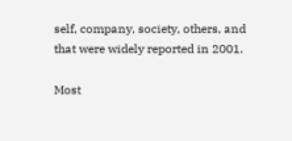self, company, society, others, and that were widely reported in 2001.

Most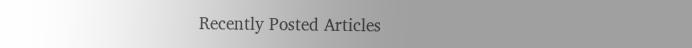Recently Posted Articles